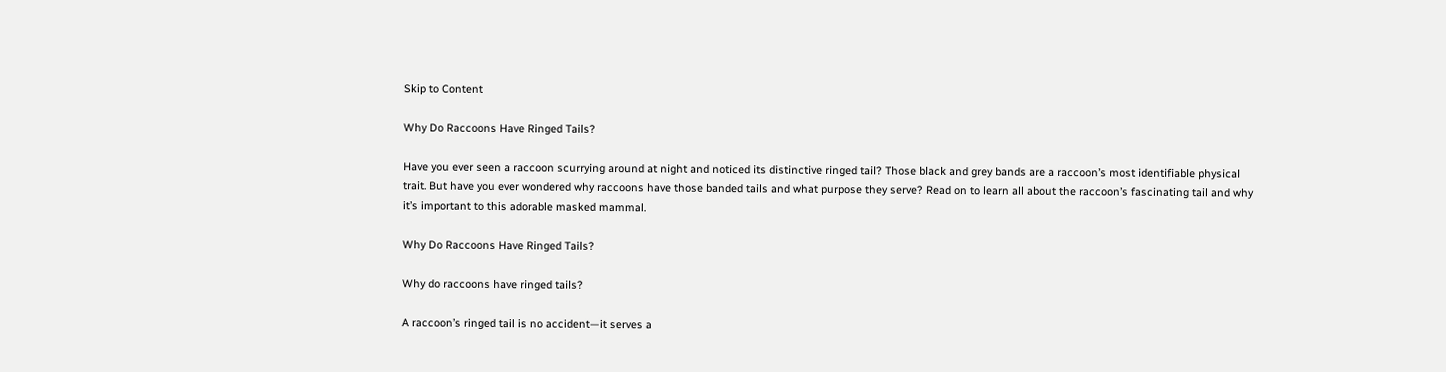Skip to Content

Why Do Raccoons Have Ringed Tails?

Have you ever seen a raccoon scurrying around at night and noticed its distinctive ringed tail? Those black and grey bands are a raccoon’s most identifiable physical trait. But have you ever wondered why raccoons have those banded tails and what purpose they serve? Read on to learn all about the raccoon’s fascinating tail and why it’s important to this adorable masked mammal.

Why Do Raccoons Have Ringed Tails?

Why do raccoons have ringed tails?

A raccoon’s ringed tail is no accident—it serves a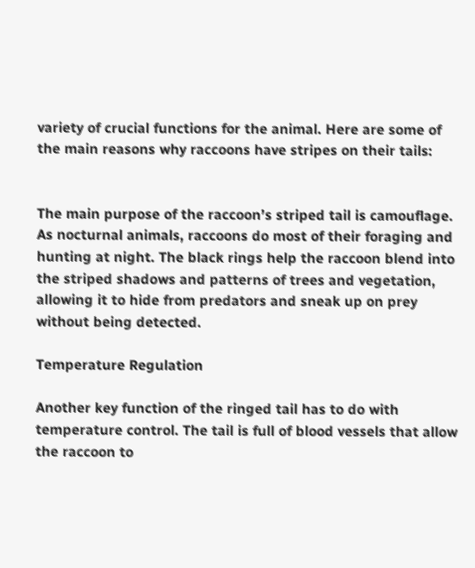variety of crucial functions for the animal. Here are some of the main reasons why raccoons have stripes on their tails:


The main purpose of the raccoon’s striped tail is camouflage. As nocturnal animals, raccoons do most of their foraging and hunting at night. The black rings help the raccoon blend into the striped shadows and patterns of trees and vegetation, allowing it to hide from predators and sneak up on prey without being detected.

Temperature Regulation

Another key function of the ringed tail has to do with temperature control. The tail is full of blood vessels that allow the raccoon to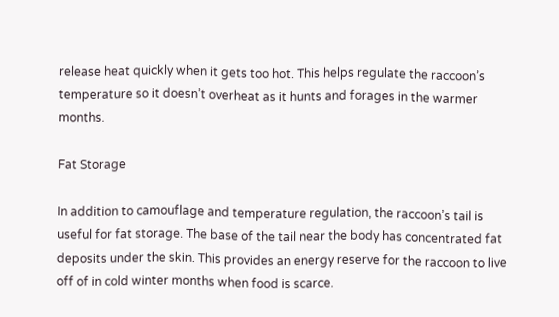release heat quickly when it gets too hot. This helps regulate the raccoon’s temperature so it doesn’t overheat as it hunts and forages in the warmer months.

Fat Storage

In addition to camouflage and temperature regulation, the raccoon’s tail is useful for fat storage. The base of the tail near the body has concentrated fat deposits under the skin. This provides an energy reserve for the raccoon to live off of in cold winter months when food is scarce.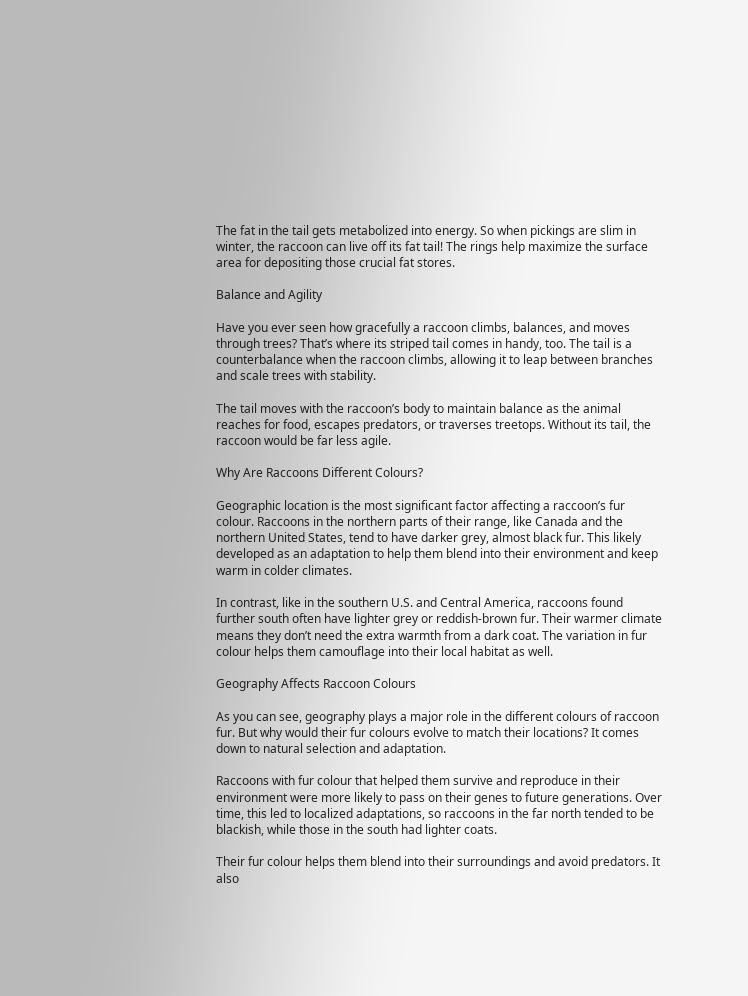The fat in the tail gets metabolized into energy. So when pickings are slim in winter, the raccoon can live off its fat tail! The rings help maximize the surface area for depositing those crucial fat stores.

Balance and Agility

Have you ever seen how gracefully a raccoon climbs, balances, and moves through trees? That’s where its striped tail comes in handy, too. The tail is a counterbalance when the raccoon climbs, allowing it to leap between branches and scale trees with stability.

The tail moves with the raccoon’s body to maintain balance as the animal reaches for food, escapes predators, or traverses treetops. Without its tail, the raccoon would be far less agile.

Why Are Raccoons Different Colours?

Geographic location is the most significant factor affecting a raccoon’s fur colour. Raccoons in the northern parts of their range, like Canada and the northern United States, tend to have darker grey, almost black fur. This likely developed as an adaptation to help them blend into their environment and keep warm in colder climates.

In contrast, like in the southern U.S. and Central America, raccoons found further south often have lighter grey or reddish-brown fur. Their warmer climate means they don’t need the extra warmth from a dark coat. The variation in fur colour helps them camouflage into their local habitat as well.

Geography Affects Raccoon Colours

As you can see, geography plays a major role in the different colours of raccoon fur. But why would their fur colours evolve to match their locations? It comes down to natural selection and adaptation.

Raccoons with fur colour that helped them survive and reproduce in their environment were more likely to pass on their genes to future generations. Over time, this led to localized adaptations, so raccoons in the far north tended to be blackish, while those in the south had lighter coats.

Their fur colour helps them blend into their surroundings and avoid predators. It also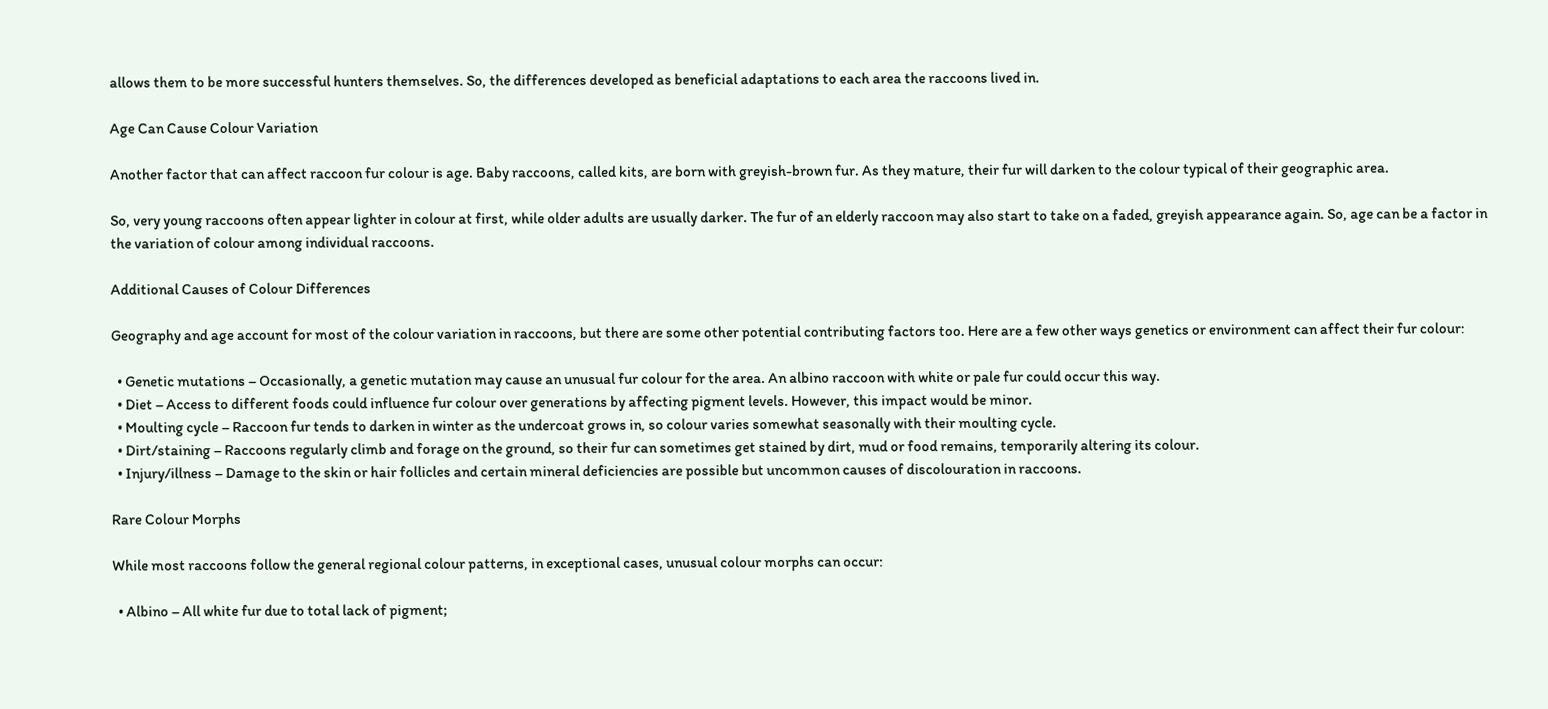allows them to be more successful hunters themselves. So, the differences developed as beneficial adaptations to each area the raccoons lived in.

Age Can Cause Colour Variation

Another factor that can affect raccoon fur colour is age. Baby raccoons, called kits, are born with greyish-brown fur. As they mature, their fur will darken to the colour typical of their geographic area.

So, very young raccoons often appear lighter in colour at first, while older adults are usually darker. The fur of an elderly raccoon may also start to take on a faded, greyish appearance again. So, age can be a factor in the variation of colour among individual raccoons.

Additional Causes of Colour Differences

Geography and age account for most of the colour variation in raccoons, but there are some other potential contributing factors too. Here are a few other ways genetics or environment can affect their fur colour:

  • Genetic mutations – Occasionally, a genetic mutation may cause an unusual fur colour for the area. An albino raccoon with white or pale fur could occur this way.
  • Diet – Access to different foods could influence fur colour over generations by affecting pigment levels. However, this impact would be minor.
  • Moulting cycle – Raccoon fur tends to darken in winter as the undercoat grows in, so colour varies somewhat seasonally with their moulting cycle.
  • Dirt/staining – Raccoons regularly climb and forage on the ground, so their fur can sometimes get stained by dirt, mud or food remains, temporarily altering its colour.
  • Injury/illness – Damage to the skin or hair follicles and certain mineral deficiencies are possible but uncommon causes of discolouration in raccoons.

Rare Colour Morphs

While most raccoons follow the general regional colour patterns, in exceptional cases, unusual colour morphs can occur:

  • Albino – All white fur due to total lack of pigment;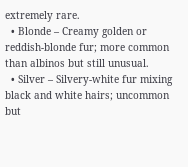extremely rare.
  • Blonde – Creamy golden or reddish-blonde fur; more common than albinos but still unusual.
  • Silver – Silvery-white fur mixing black and white hairs; uncommon but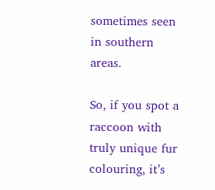sometimes seen in southern areas.

So, if you spot a raccoon with truly unique fur colouring, it’s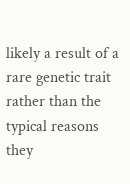likely a result of a rare genetic trait rather than the typical reasons they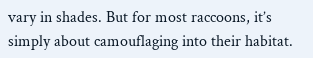vary in shades. But for most raccoons, it’s simply about camouflaging into their habitat.